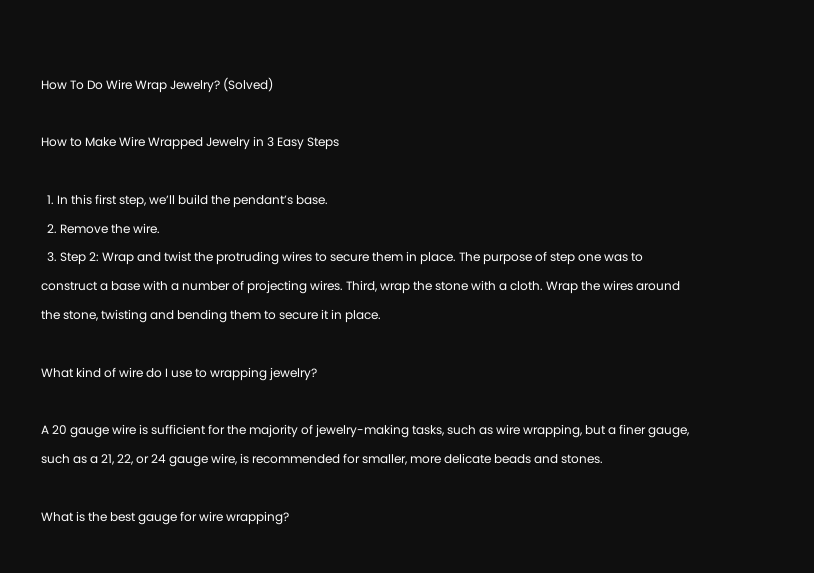How To Do Wire Wrap Jewelry? (Solved)

How to Make Wire Wrapped Jewelry in 3 Easy Steps

  1. In this first step, we’ll build the pendant’s base.
  2. Remove the wire.
  3. Step 2: Wrap and twist the protruding wires to secure them in place. The purpose of step one was to construct a base with a number of projecting wires. Third, wrap the stone with a cloth. Wrap the wires around the stone, twisting and bending them to secure it in place.

What kind of wire do I use to wrapping jewelry?

A 20 gauge wire is sufficient for the majority of jewelry-making tasks, such as wire wrapping, but a finer gauge, such as a 21, 22, or 24 gauge wire, is recommended for smaller, more delicate beads and stones.

What is the best gauge for wire wrapping?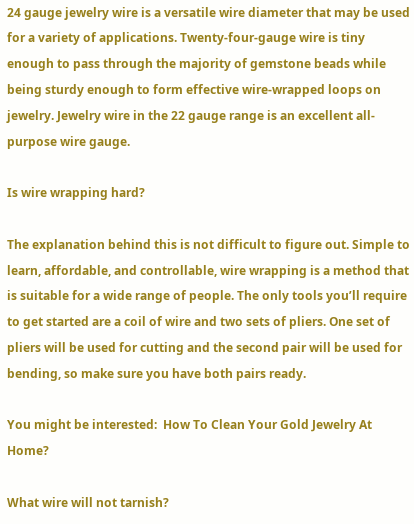24 gauge jewelry wire is a versatile wire diameter that may be used for a variety of applications. Twenty-four-gauge wire is tiny enough to pass through the majority of gemstone beads while being sturdy enough to form effective wire-wrapped loops on jewelry. Jewelry wire in the 22 gauge range is an excellent all-purpose wire gauge.

Is wire wrapping hard?

The explanation behind this is not difficult to figure out. Simple to learn, affordable, and controllable, wire wrapping is a method that is suitable for a wide range of people. The only tools you’ll require to get started are a coil of wire and two sets of pliers. One set of pliers will be used for cutting and the second pair will be used for bending, so make sure you have both pairs ready.

You might be interested:  How To Clean Your Gold Jewelry At Home?

What wire will not tarnish?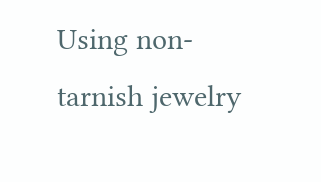Using non-tarnish jewelry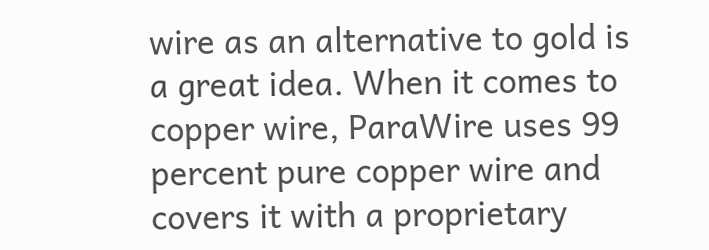wire as an alternative to gold is a great idea. When it comes to copper wire, ParaWire uses 99 percent pure copper wire and covers it with a proprietary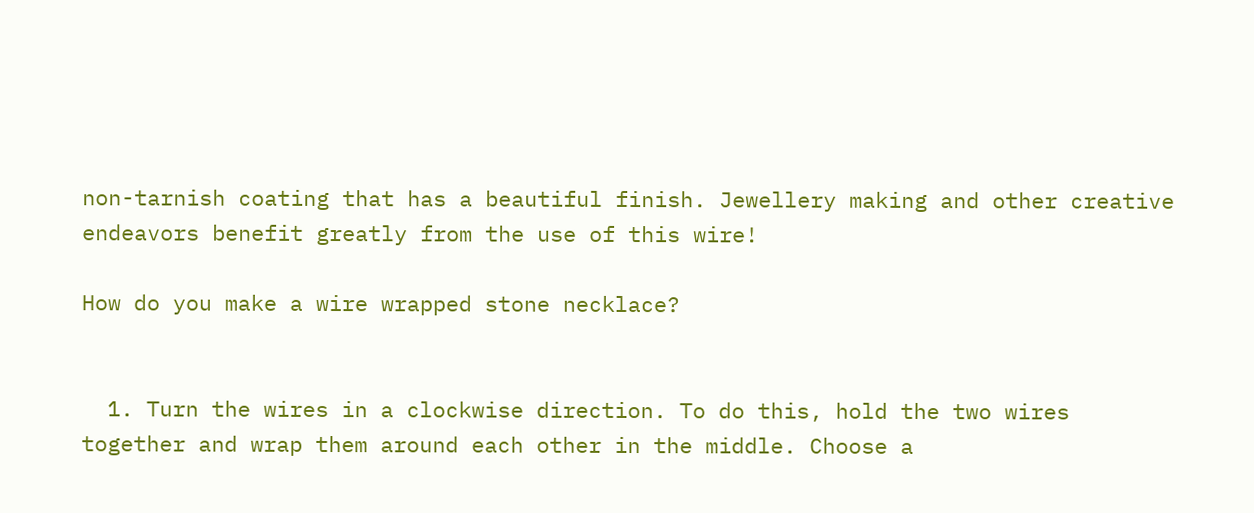non-tarnish coating that has a beautiful finish. Jewellery making and other creative endeavors benefit greatly from the use of this wire!

How do you make a wire wrapped stone necklace?


  1. Turn the wires in a clockwise direction. To do this, hold the two wires together and wrap them around each other in the middle. Choose a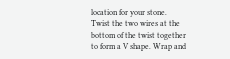location for your stone. Twist the two wires at the bottom of the twist together to form a V shape. Wrap and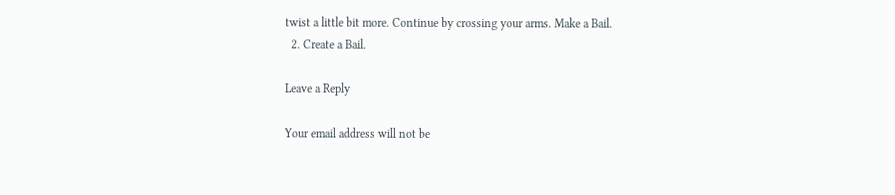twist a little bit more. Continue by crossing your arms. Make a Bail.
  2. Create a Bail.

Leave a Reply

Your email address will not be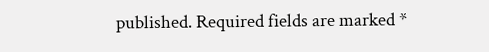published. Required fields are marked *